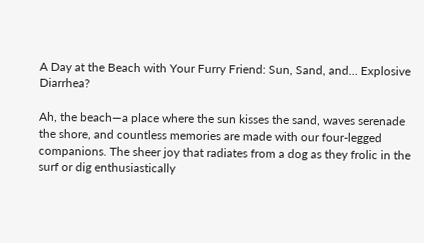A Day at the Beach with Your Furry Friend: Sun, Sand, and… Explosive Diarrhea?

Ah, the beach—a place where the sun kisses the sand, waves serenade the shore, and countless memories are made with our four-legged companions. The sheer joy that radiates from a dog as they frolic in the surf or dig enthusiastically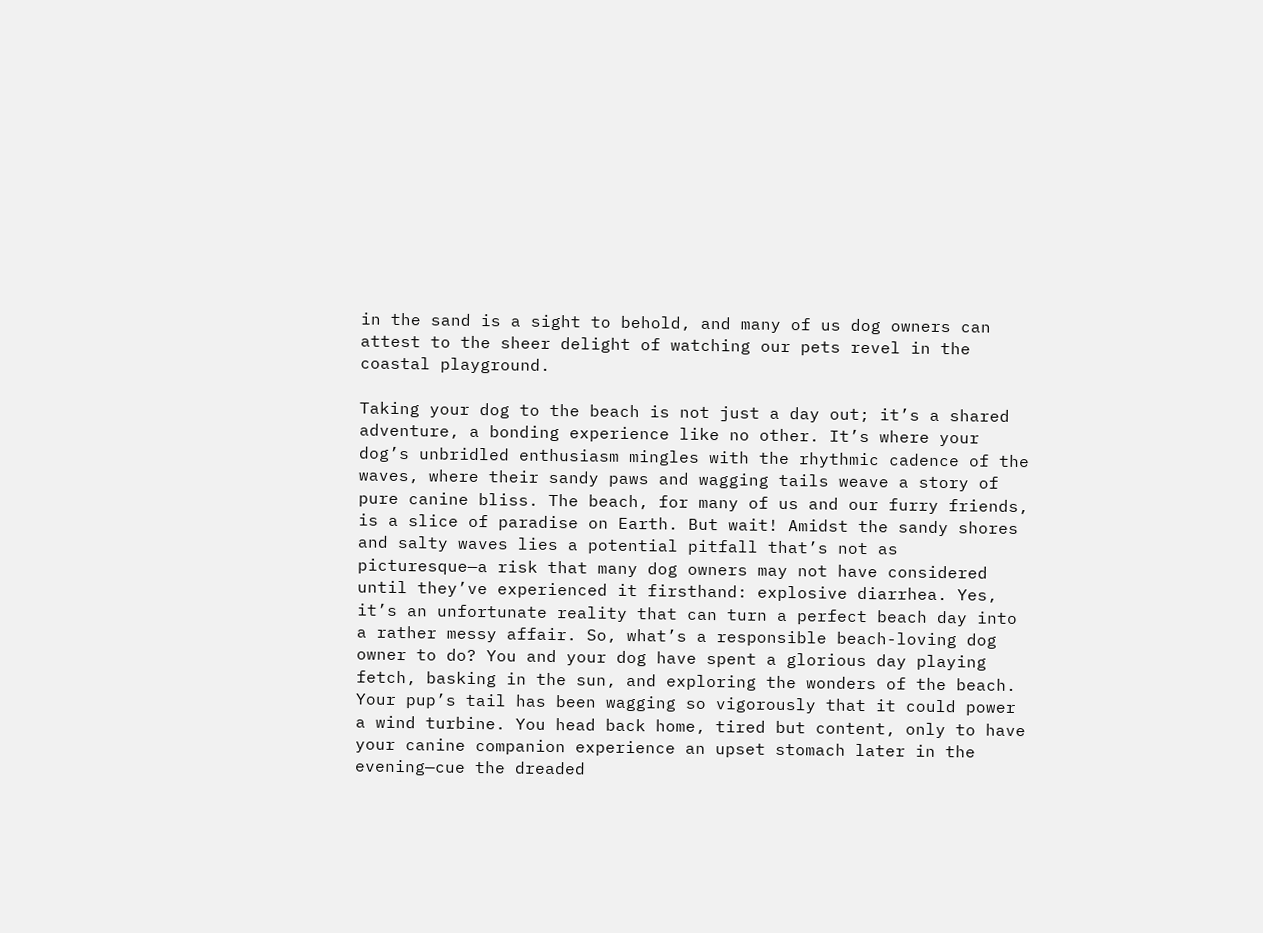in the sand is a sight to behold, and many of us dog owners can attest to the sheer delight of watching our pets revel in the coastal playground.

Taking your dog to the beach is not just a day out; it’s a shared adventure, a bonding experience like no other. It’s where your dog’s unbridled enthusiasm mingles with the rhythmic cadence of the waves, where their sandy paws and wagging tails weave a story of pure canine bliss. The beach, for many of us and our furry friends, is a slice of paradise on Earth. But wait! Amidst the sandy shores and salty waves lies a potential pitfall that’s not as picturesque—a risk that many dog owners may not have considered until they’ve experienced it firsthand: explosive diarrhea. Yes, it’s an unfortunate reality that can turn a perfect beach day into a rather messy affair. So, what’s a responsible beach-loving dog owner to do? You and your dog have spent a glorious day playing fetch, basking in the sun, and exploring the wonders of the beach. Your pup’s tail has been wagging so vigorously that it could power a wind turbine. You head back home, tired but content, only to have your canine companion experience an upset stomach later in the evening—cue the dreaded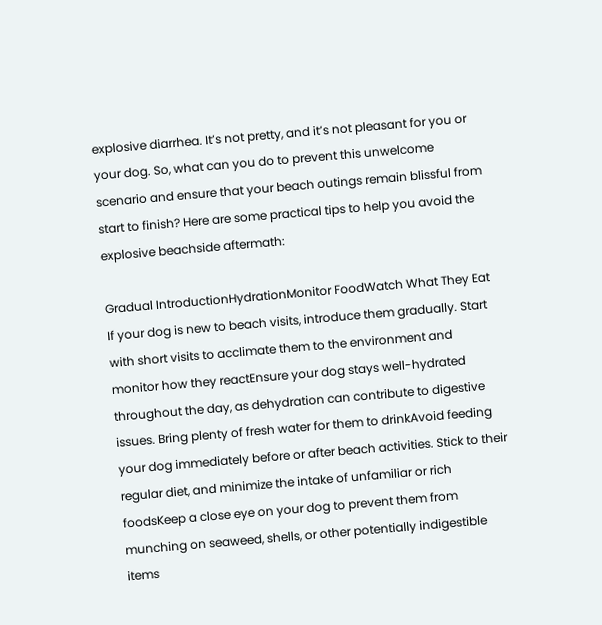explosive diarrhea. It’s not pretty, and it’s not pleasant for you or your dog. So, what can you do to prevent this unwelcome scenario and ensure that your beach outings remain blissful from start to finish? Here are some practical tips to help you avoid the explosive beachside aftermath:

Gradual IntroductionHydrationMonitor FoodWatch What They Eat
If your dog is new to beach visits, introduce them gradually. Start with short visits to acclimate them to the environment and monitor how they reactEnsure your dog stays well-hydrated throughout the day, as dehydration can contribute to digestive issues. Bring plenty of fresh water for them to drinkAvoid feeding your dog immediately before or after beach activities. Stick to their regular diet, and minimize the intake of unfamiliar or rich foodsKeep a close eye on your dog to prevent them from munching on seaweed, shells, or other potentially indigestible items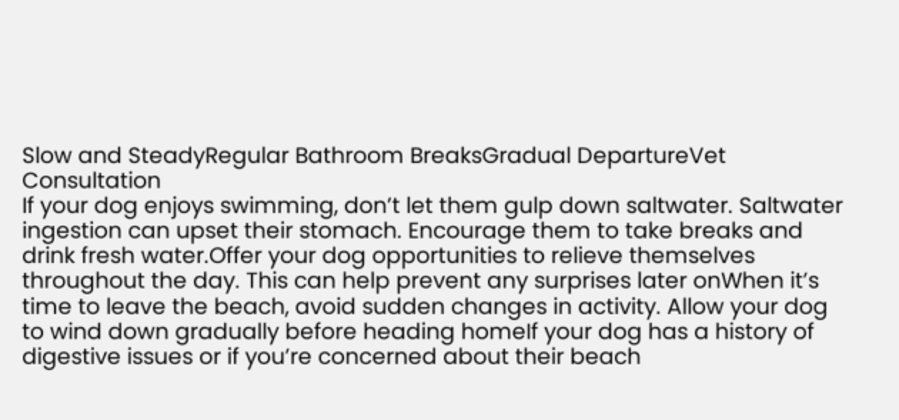Slow and SteadyRegular Bathroom BreaksGradual DepartureVet Consultation
If your dog enjoys swimming, don’t let them gulp down saltwater. Saltwater ingestion can upset their stomach. Encourage them to take breaks and drink fresh water.Offer your dog opportunities to relieve themselves throughout the day. This can help prevent any surprises later onWhen it’s time to leave the beach, avoid sudden changes in activity. Allow your dog to wind down gradually before heading homeIf your dog has a history of digestive issues or if you’re concerned about their beach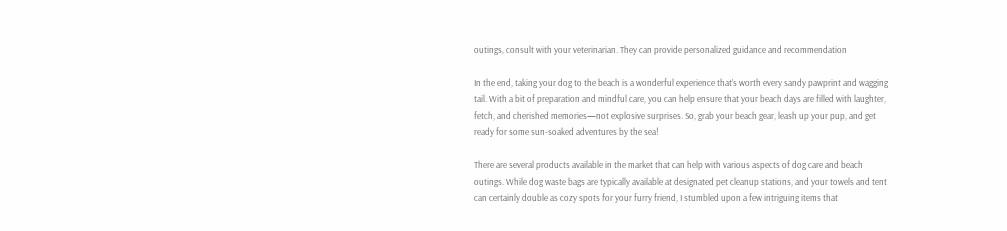outings, consult with your veterinarian. They can provide personalized guidance and recommendation

In the end, taking your dog to the beach is a wonderful experience that’s worth every sandy pawprint and wagging tail. With a bit of preparation and mindful care, you can help ensure that your beach days are filled with laughter, fetch, and cherished memories—not explosive surprises. So, grab your beach gear, leash up your pup, and get ready for some sun-soaked adventures by the sea!

There are several products available in the market that can help with various aspects of dog care and beach outings. While dog waste bags are typically available at designated pet cleanup stations, and your towels and tent can certainly double as cozy spots for your furry friend, I stumbled upon a few intriguing items that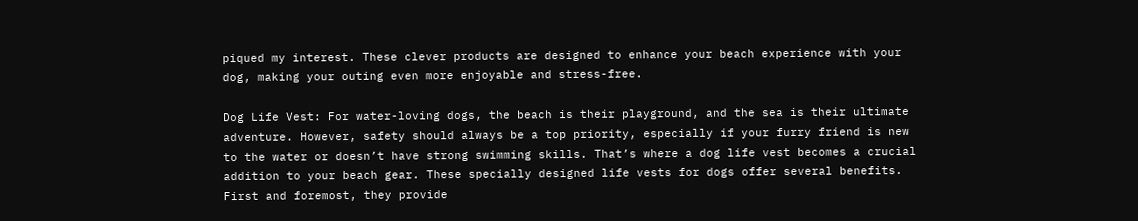piqued my interest. These clever products are designed to enhance your beach experience with your dog, making your outing even more enjoyable and stress-free.

Dog Life Vest: For water-loving dogs, the beach is their playground, and the sea is their ultimate adventure. However, safety should always be a top priority, especially if your furry friend is new to the water or doesn’t have strong swimming skills. That’s where a dog life vest becomes a crucial addition to your beach gear. These specially designed life vests for dogs offer several benefits. First and foremost, they provide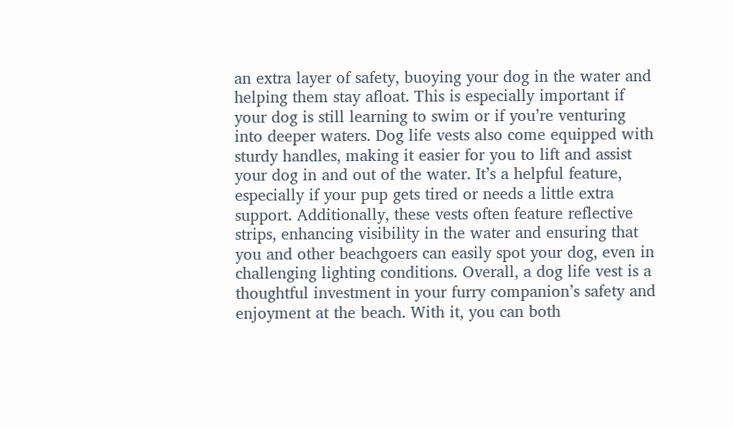an extra layer of safety, buoying your dog in the water and helping them stay afloat. This is especially important if your dog is still learning to swim or if you’re venturing into deeper waters. Dog life vests also come equipped with sturdy handles, making it easier for you to lift and assist your dog in and out of the water. It’s a helpful feature, especially if your pup gets tired or needs a little extra support. Additionally, these vests often feature reflective strips, enhancing visibility in the water and ensuring that you and other beachgoers can easily spot your dog, even in challenging lighting conditions. Overall, a dog life vest is a thoughtful investment in your furry companion’s safety and enjoyment at the beach. With it, you can both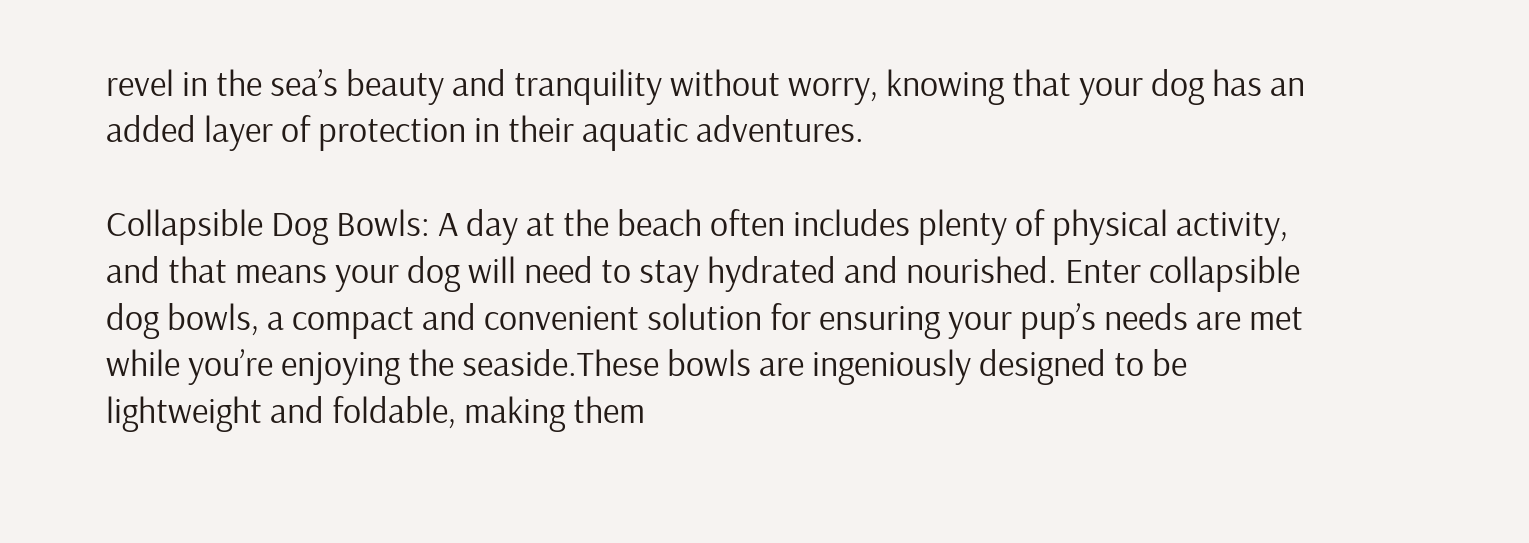revel in the sea’s beauty and tranquility without worry, knowing that your dog has an added layer of protection in their aquatic adventures.

Collapsible Dog Bowls: A day at the beach often includes plenty of physical activity, and that means your dog will need to stay hydrated and nourished. Enter collapsible dog bowls, a compact and convenient solution for ensuring your pup’s needs are met while you’re enjoying the seaside.These bowls are ingeniously designed to be lightweight and foldable, making them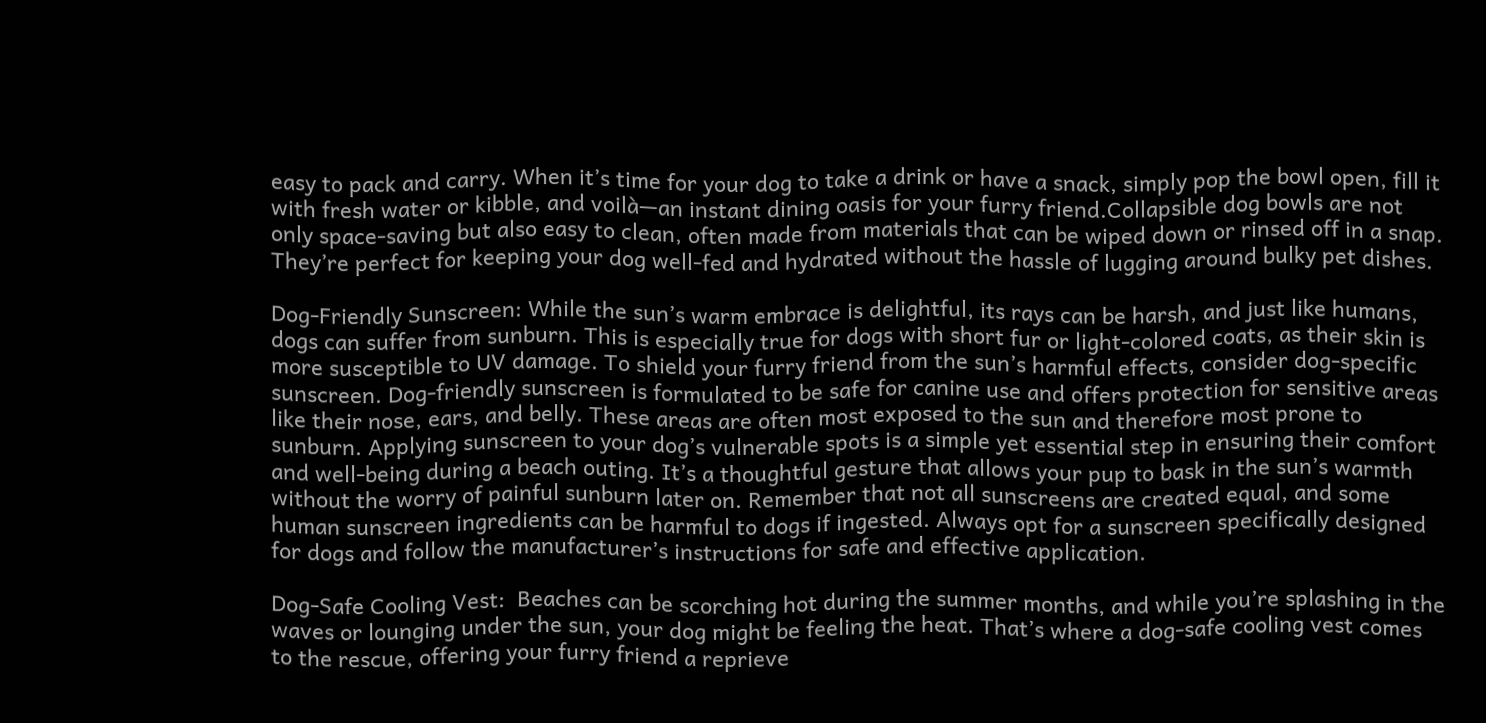easy to pack and carry. When it’s time for your dog to take a drink or have a snack, simply pop the bowl open, fill it with fresh water or kibble, and voilà—an instant dining oasis for your furry friend.Collapsible dog bowls are not only space-saving but also easy to clean, often made from materials that can be wiped down or rinsed off in a snap. They’re perfect for keeping your dog well-fed and hydrated without the hassle of lugging around bulky pet dishes.

Dog-Friendly Sunscreen: While the sun’s warm embrace is delightful, its rays can be harsh, and just like humans, dogs can suffer from sunburn. This is especially true for dogs with short fur or light-colored coats, as their skin is more susceptible to UV damage. To shield your furry friend from the sun’s harmful effects, consider dog-specific sunscreen. Dog-friendly sunscreen is formulated to be safe for canine use and offers protection for sensitive areas like their nose, ears, and belly. These areas are often most exposed to the sun and therefore most prone to sunburn. Applying sunscreen to your dog’s vulnerable spots is a simple yet essential step in ensuring their comfort and well-being during a beach outing. It’s a thoughtful gesture that allows your pup to bask in the sun’s warmth without the worry of painful sunburn later on. Remember that not all sunscreens are created equal, and some human sunscreen ingredients can be harmful to dogs if ingested. Always opt for a sunscreen specifically designed for dogs and follow the manufacturer’s instructions for safe and effective application.

Dog-Safe Cooling Vest:  Beaches can be scorching hot during the summer months, and while you’re splashing in the waves or lounging under the sun, your dog might be feeling the heat. That’s where a dog-safe cooling vest comes to the rescue, offering your furry friend a reprieve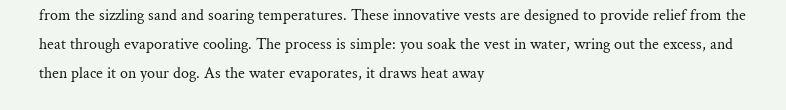from the sizzling sand and soaring temperatures. These innovative vests are designed to provide relief from the heat through evaporative cooling. The process is simple: you soak the vest in water, wring out the excess, and then place it on your dog. As the water evaporates, it draws heat away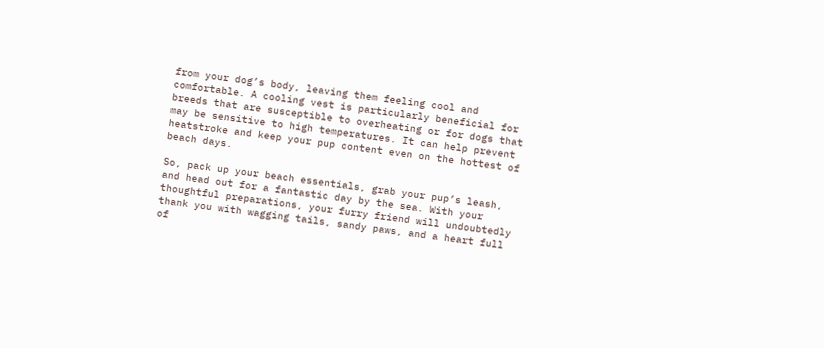from your dog’s body, leaving them feeling cool and comfortable. A cooling vest is particularly beneficial for breeds that are susceptible to overheating or for dogs that may be sensitive to high temperatures. It can help prevent heatstroke and keep your pup content even on the hottest of beach days.

So, pack up your beach essentials, grab your pup’s leash, and head out for a fantastic day by the sea. With your thoughtful preparations, your furry friend will undoubtedly thank you with wagging tails, sandy paws, and a heart full of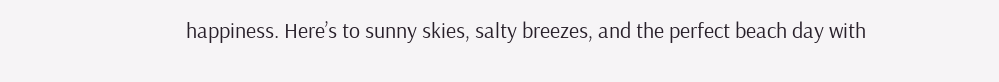happiness. Here’s to sunny skies, salty breezes, and the perfect beach day with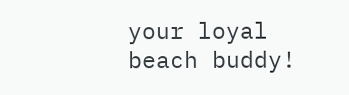your loyal beach buddy!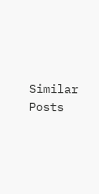Similar Posts